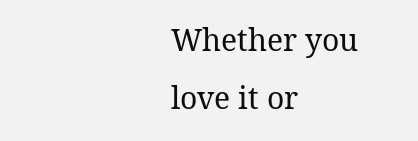Whether you love it or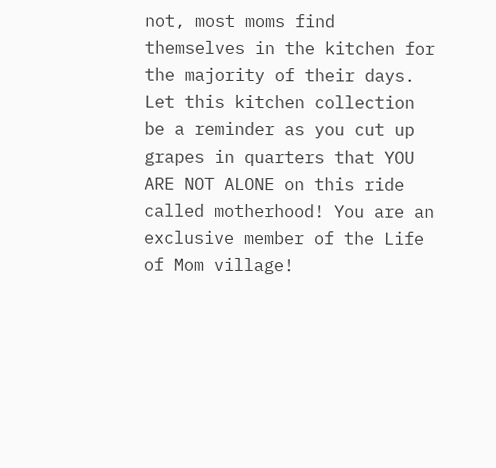not, most moms find themselves in the kitchen for the majority of their days. Let this kitchen collection be a reminder as you cut up grapes in quarters that YOU ARE NOT ALONE on this ride called motherhood! You are an exclusive member of the Life of Mom village!